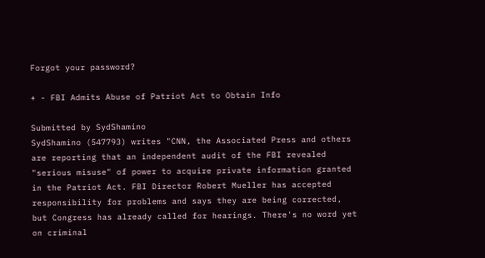Forgot your password?

+ - FBI Admits Abuse of Patriot Act to Obtain Info

Submitted by SydShamino
SydShamino (547793) writes "CNN, the Associated Press and others are reporting that an independent audit of the FBI revealed "serious misuse" of power to acquire private information granted in the Patriot Act. FBI Director Robert Mueller has accepted responsibility for problems and says they are being corrected, but Congress has already called for hearings. There's no word yet on criminal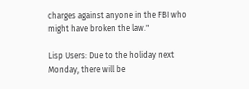charges against anyone in the FBI who might have broken the law."

Lisp Users: Due to the holiday next Monday, there will be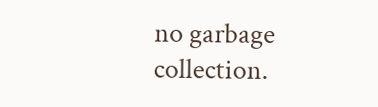no garbage collection.